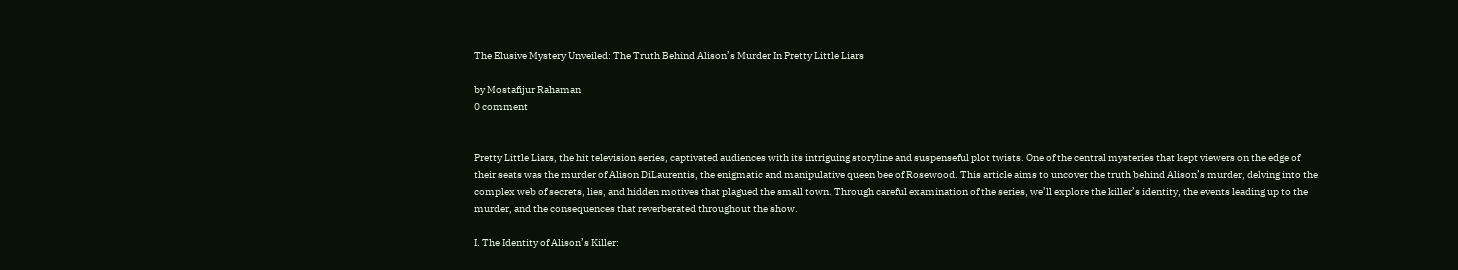The Elusive Mystery Unveiled: The Truth Behind Alison’s Murder In Pretty Little Liars

by Mostafijur Rahaman
0 comment


Pretty Little Liars, the hit television series, captivated audiences with its intriguing storyline and suspenseful plot twists. One of the central mysteries that kept viewers on the edge of their seats was the murder of Alison DiLaurentis, the enigmatic and manipulative queen bee of Rosewood. This article aims to uncover the truth behind Alison’s murder, delving into the complex web of secrets, lies, and hidden motives that plagued the small town. Through careful examination of the series, we’ll explore the killer’s identity, the events leading up to the murder, and the consequences that reverberated throughout the show.

I. The Identity of Alison’s Killer: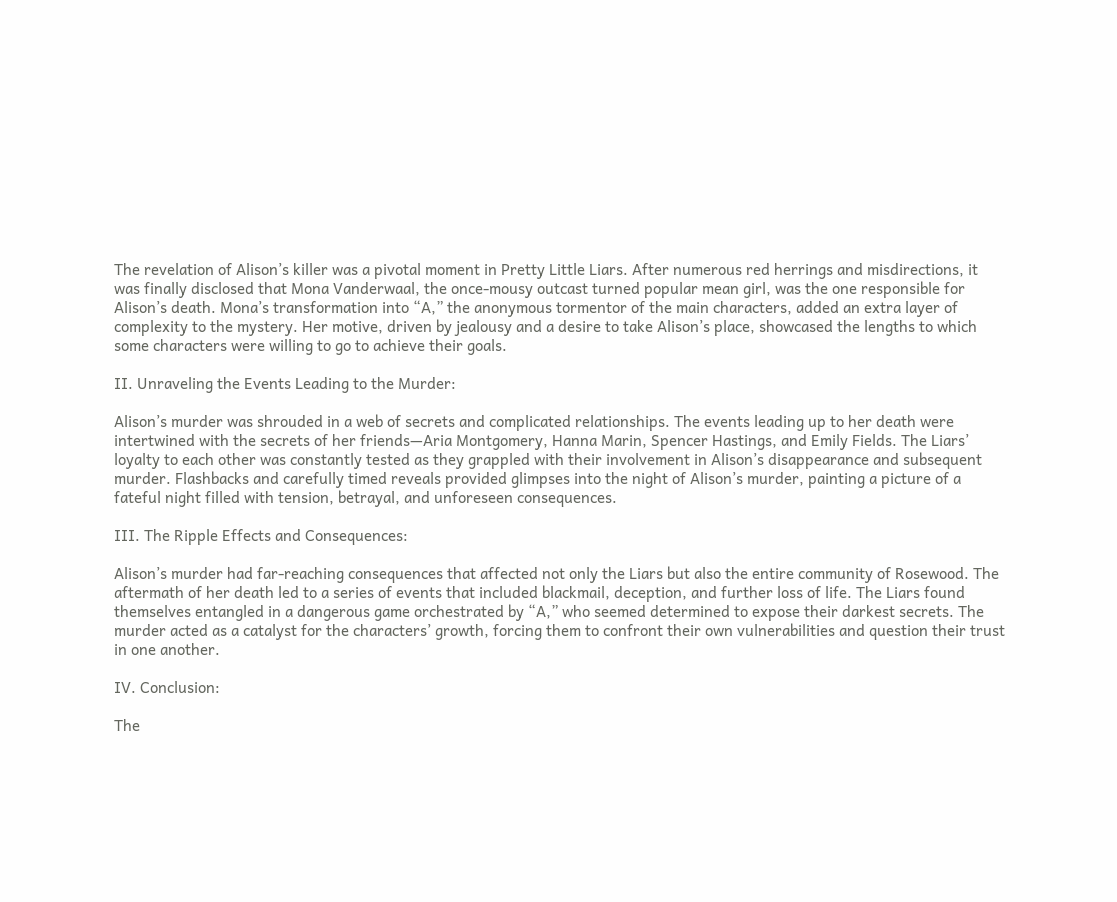The revelation of Alison’s killer was a pivotal moment in Pretty Little Liars. After numerous red herrings and misdirections, it was finally disclosed that Mona Vanderwaal, the once-mousy outcast turned popular mean girl, was the one responsible for Alison’s death. Mona’s transformation into “A,” the anonymous tormentor of the main characters, added an extra layer of complexity to the mystery. Her motive, driven by jealousy and a desire to take Alison’s place, showcased the lengths to which some characters were willing to go to achieve their goals.

II. Unraveling the Events Leading to the Murder:

Alison’s murder was shrouded in a web of secrets and complicated relationships. The events leading up to her death were intertwined with the secrets of her friends—Aria Montgomery, Hanna Marin, Spencer Hastings, and Emily Fields. The Liars’ loyalty to each other was constantly tested as they grappled with their involvement in Alison’s disappearance and subsequent murder. Flashbacks and carefully timed reveals provided glimpses into the night of Alison’s murder, painting a picture of a fateful night filled with tension, betrayal, and unforeseen consequences.

III. The Ripple Effects and Consequences:

Alison’s murder had far-reaching consequences that affected not only the Liars but also the entire community of Rosewood. The aftermath of her death led to a series of events that included blackmail, deception, and further loss of life. The Liars found themselves entangled in a dangerous game orchestrated by “A,” who seemed determined to expose their darkest secrets. The murder acted as a catalyst for the characters’ growth, forcing them to confront their own vulnerabilities and question their trust in one another.

IV. Conclusion:

The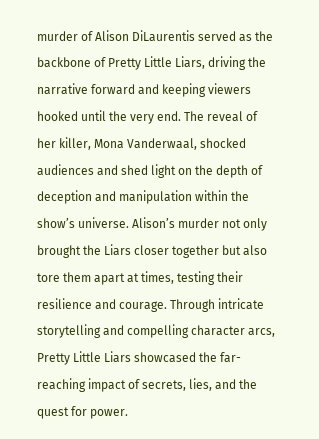murder of Alison DiLaurentis served as the backbone of Pretty Little Liars, driving the narrative forward and keeping viewers hooked until the very end. The reveal of her killer, Mona Vanderwaal, shocked audiences and shed light on the depth of deception and manipulation within the show’s universe. Alison’s murder not only brought the Liars closer together but also tore them apart at times, testing their resilience and courage. Through intricate storytelling and compelling character arcs, Pretty Little Liars showcased the far-reaching impact of secrets, lies, and the quest for power.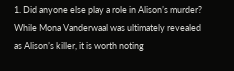1. Did anyone else play a role in Alison’s murder? While Mona Vanderwaal was ultimately revealed as Alison’s killer, it is worth noting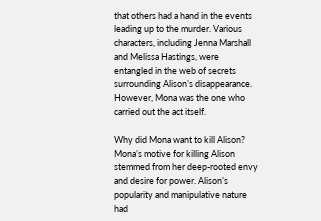that others had a hand in the events leading up to the murder. Various characters, including Jenna Marshall and Melissa Hastings, were entangled in the web of secrets surrounding Alison’s disappearance. However, Mona was the one who carried out the act itself.

Why did Mona want to kill Alison? Mona’s motive for killing Alison stemmed from her deep-rooted envy and desire for power. Alison’s popularity and manipulative nature had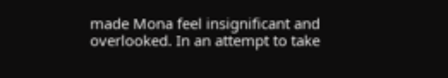made Mona feel insignificant and overlooked. In an attempt to take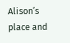Alison’s place and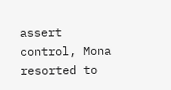assert control, Mona resorted to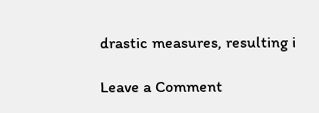drastic measures, resulting i

Leave a Comment